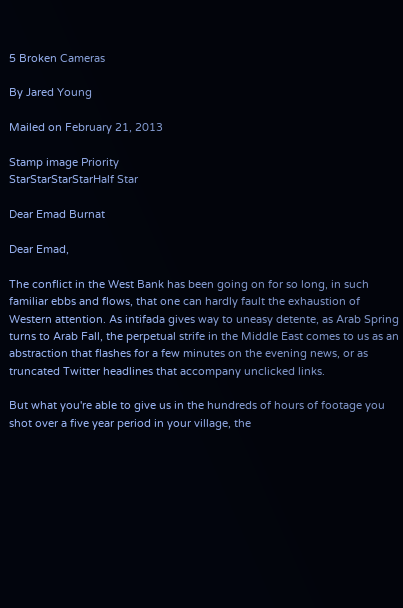5 Broken Cameras

By Jared Young

Mailed on February 21, 2013

Stamp image Priority
StarStarStarStarHalf Star

Dear Emad Burnat

Dear Emad,

The conflict in the West Bank has been going on for so long, in such familiar ebbs and flows, that one can hardly fault the exhaustion of Western attention. As intifada gives way to uneasy detente, as Arab Spring turns to Arab Fall, the perpetual strife in the Middle East comes to us as an abstraction that flashes for a few minutes on the evening news, or as truncated Twitter headlines that accompany unclicked links.

But what you're able to give us in the hundreds of hours of footage you shot over a five year period in your village, the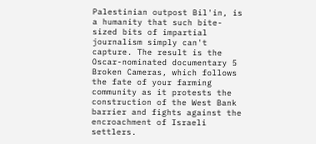Palestinian outpost Bil'in, is a humanity that such bite-sized bits of impartial journalism simply can't capture. The result is the Oscar-nominated documentary 5 Broken Cameras, which follows the fate of your farming community as it protests the construction of the West Bank barrier and fights against the encroachment of Israeli settlers.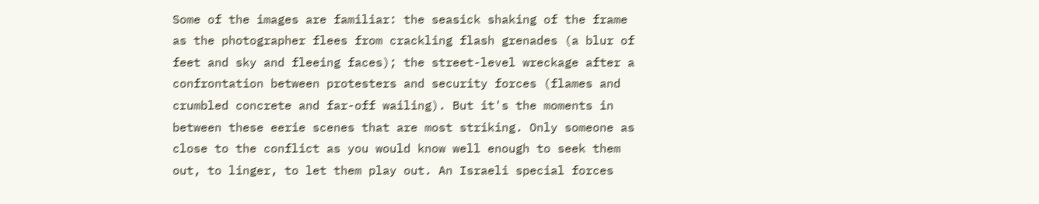Some of the images are familiar: the seasick shaking of the frame as the photographer flees from crackling flash grenades (a blur of feet and sky and fleeing faces); the street-level wreckage after a confrontation between protesters and security forces (flames and crumbled concrete and far-off wailing). But it's the moments in between these eerie scenes that are most striking. Only someone as close to the conflict as you would know well enough to seek them out, to linger, to let them play out. An Israeli special forces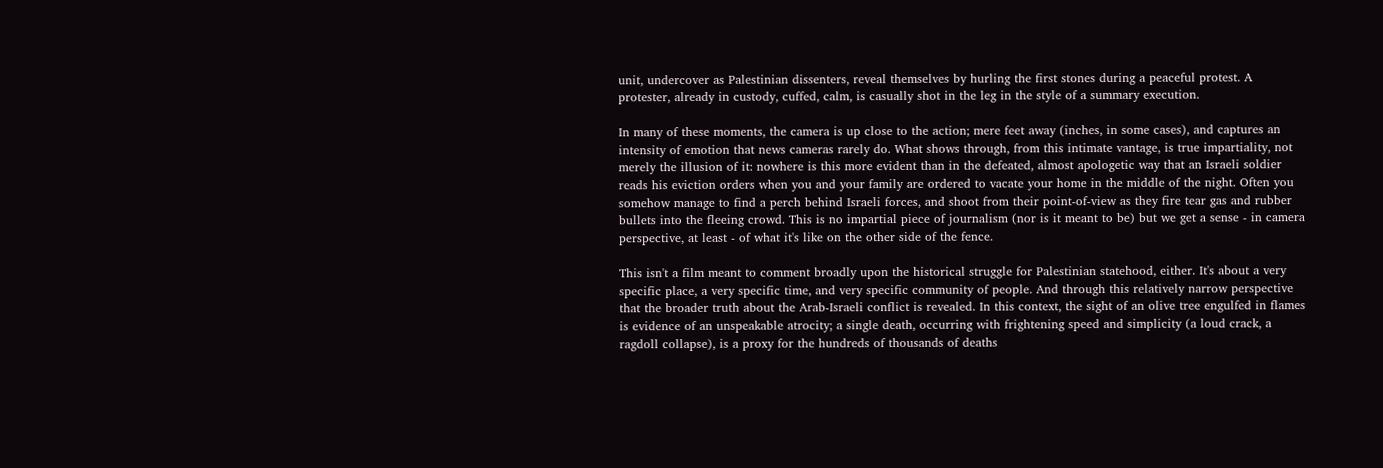unit, undercover as Palestinian dissenters, reveal themselves by hurling the first stones during a peaceful protest. A protester, already in custody, cuffed, calm, is casually shot in the leg in the style of a summary execution.

In many of these moments, the camera is up close to the action; mere feet away (inches, in some cases), and captures an intensity of emotion that news cameras rarely do. What shows through, from this intimate vantage, is true impartiality, not merely the illusion of it: nowhere is this more evident than in the defeated, almost apologetic way that an Israeli soldier reads his eviction orders when you and your family are ordered to vacate your home in the middle of the night. Often you somehow manage to find a perch behind Israeli forces, and shoot from their point-of-view as they fire tear gas and rubber bullets into the fleeing crowd. This is no impartial piece of journalism (nor is it meant to be) but we get a sense - in camera perspective, at least - of what it's like on the other side of the fence.

This isn't a film meant to comment broadly upon the historical struggle for Palestinian statehood, either. It's about a very specific place, a very specific time, and very specific community of people. And through this relatively narrow perspective that the broader truth about the Arab-Israeli conflict is revealed. In this context, the sight of an olive tree engulfed in flames is evidence of an unspeakable atrocity; a single death, occurring with frightening speed and simplicity (a loud crack, a ragdoll collapse), is a proxy for the hundreds of thousands of deaths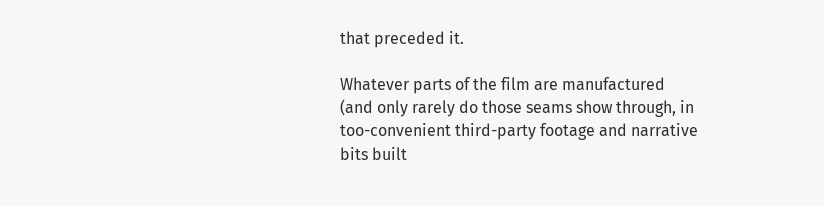that preceded it.

Whatever parts of the film are manufactured (and only rarely do those seams show through, in too-convenient third-party footage and narrative bits built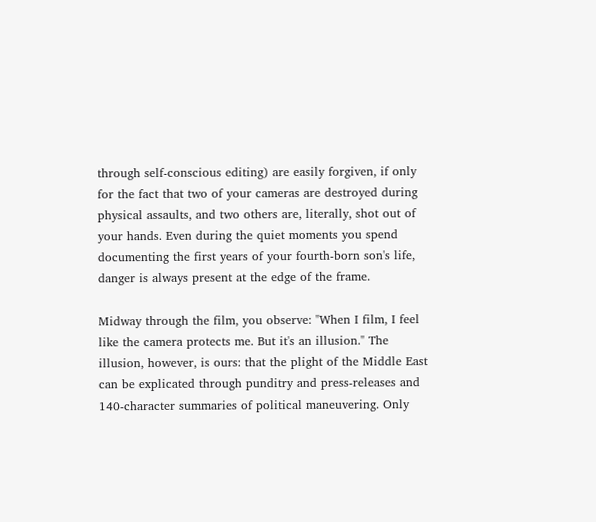through self-conscious editing) are easily forgiven, if only for the fact that two of your cameras are destroyed during physical assaults, and two others are, literally, shot out of your hands. Even during the quiet moments you spend documenting the first years of your fourth-born son's life, danger is always present at the edge of the frame.

Midway through the film, you observe: "When I film, I feel like the camera protects me. But it's an illusion." The illusion, however, is ours: that the plight of the Middle East can be explicated through punditry and press-releases and 140-character summaries of political maneuvering. Only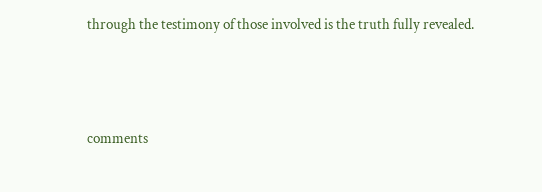through the testimony of those involved is the truth fully revealed.



comments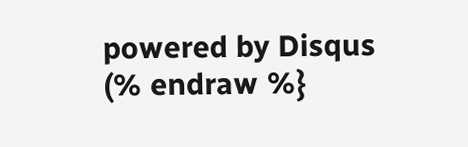powered by Disqus
(% endraw %}